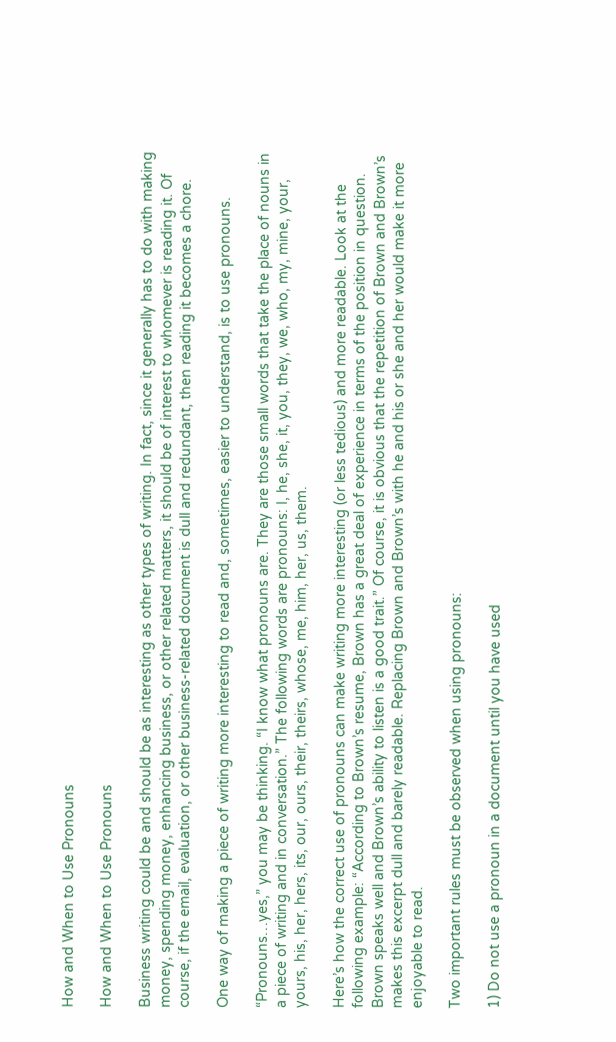How and When to Use Pronouns

How and When to Use Pronouns

Business writing could be and should be as interesting as other types of writing. In fact, since it generally has to do with making money, spending money, enhancing business, or other related matters, it should be of interest to whomever is reading it. Of course, if the email, evaluation, or other business-related document is dull and redundant, then reading it becomes a chore.

One way of making a piece of writing more interesting to read and, sometimes, easier to understand, is to use pronouns.

“Pronouns…yes,” you may be thinking. “I know what pronouns are. They are those small words that take the place of nouns in a piece of writing and in conversation.” The following words are pronouns: I, he, she, it, you, they, we, who, my, mine, your, yours, his, her, hers, its, our, ours, their, theirs, whose, me, him, her, us, them.

Here’s how the correct use of pronouns can make writing more interesting (or less tedious) and more readable. Look at the following example: “According to Brown’s resume, Brown has a great deal of experience in terms of the position in question. Brown speaks well and Brown’s ability to listen is a good trait.” Of course, it is obvious that the repetition of Brown and Brown’s makes this excerpt dull and barely readable. Replacing Brown and Brown’s with he and his or she and her would make it more enjoyable to read.

Two important rules must be observed when using pronouns:

1) Do not use a pronoun in a document until you have used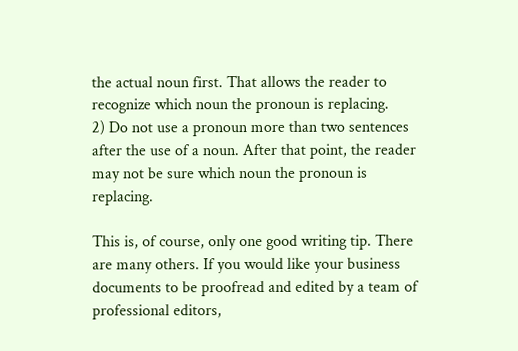the actual noun first. That allows the reader to recognize which noun the pronoun is replacing.
2) Do not use a pronoun more than two sentences after the use of a noun. After that point, the reader may not be sure which noun the pronoun is replacing.

This is, of course, only one good writing tip. There are many others. If you would like your business documents to be proofread and edited by a team of professional editors,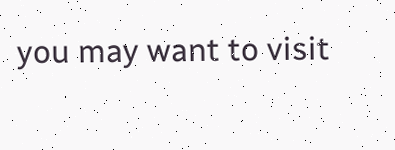you may want to visit